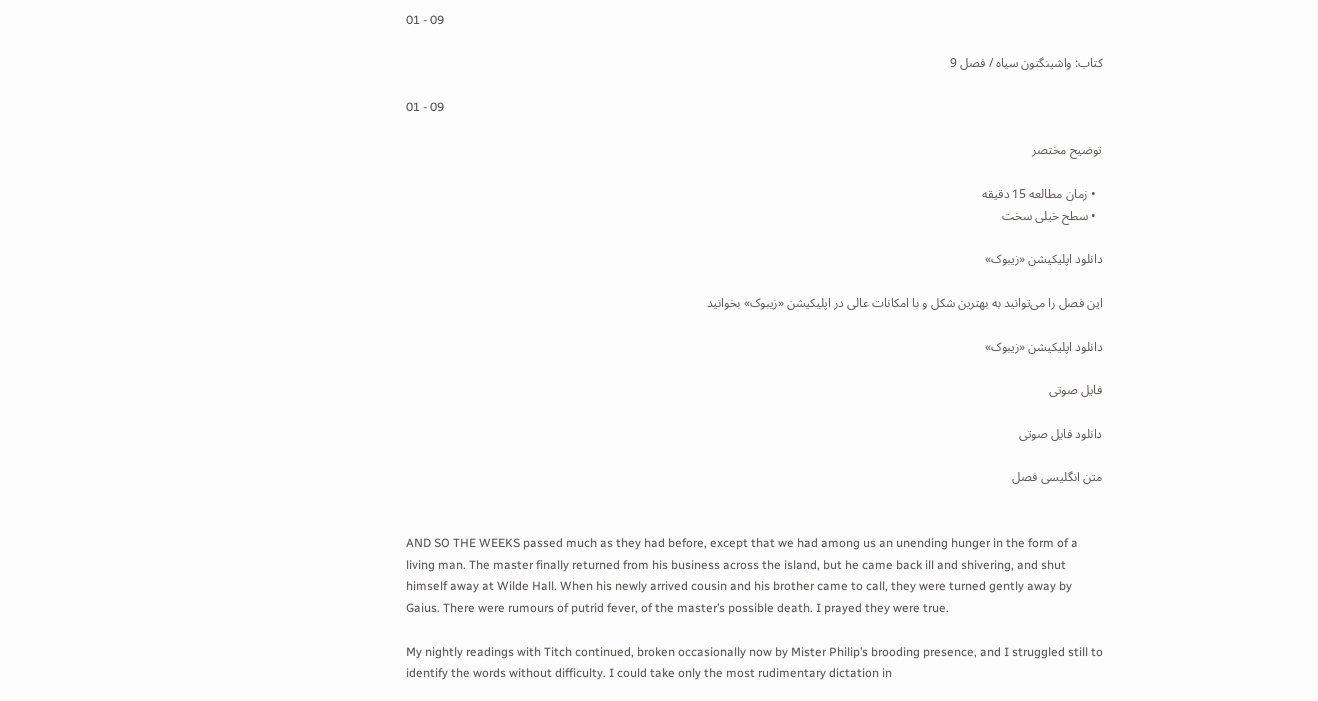01 - 09

کتاب: واشینگتون سیاه / فصل 9

01 - 09

توضیح مختصر

  • زمان مطالعه 15 دقیقه
  • سطح خیلی سخت

دانلود اپلیکیشن «زیبوک»

این فصل را می‌توانید به بهترین شکل و با امکانات عالی در اپلیکیشن «زیبوک» بخوانید

دانلود اپلیکیشن «زیبوک»

فایل صوتی

دانلود فایل صوتی

متن انگلیسی فصل


AND SO THE WEEKS passed much as they had before, except that we had among us an unending hunger in the form of a living man. The master finally returned from his business across the island, but he came back ill and shivering, and shut himself away at Wilde Hall. When his newly arrived cousin and his brother came to call, they were turned gently away by Gaius. There were rumours of putrid fever, of the master’s possible death. I prayed they were true.

My nightly readings with Titch continued, broken occasionally now by Mister Philip’s brooding presence, and I struggled still to identify the words without difficulty. I could take only the most rudimentary dictation in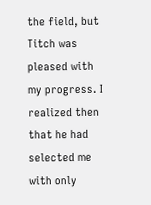the field, but Titch was pleased with my progress. I realized then that he had selected me with only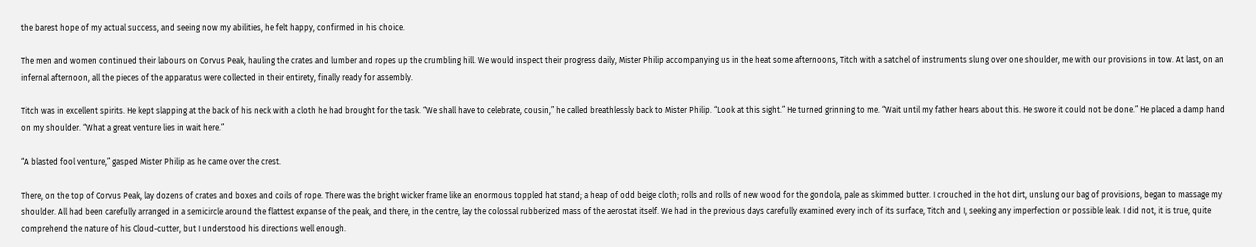the barest hope of my actual success, and seeing now my abilities, he felt happy, confirmed in his choice.

The men and women continued their labours on Corvus Peak, hauling the crates and lumber and ropes up the crumbling hill. We would inspect their progress daily, Mister Philip accompanying us in the heat some afternoons, Titch with a satchel of instruments slung over one shoulder, me with our provisions in tow. At last, on an infernal afternoon, all the pieces of the apparatus were collected in their entirety, finally ready for assembly.

Titch was in excellent spirits. He kept slapping at the back of his neck with a cloth he had brought for the task. “We shall have to celebrate, cousin,” he called breathlessly back to Mister Philip. “Look at this sight.” He turned grinning to me. “Wait until my father hears about this. He swore it could not be done.” He placed a damp hand on my shoulder. “What a great venture lies in wait here.”

“A blasted fool venture,” gasped Mister Philip as he came over the crest.

There, on the top of Corvus Peak, lay dozens of crates and boxes and coils of rope. There was the bright wicker frame like an enormous toppled hat stand; a heap of odd beige cloth; rolls and rolls of new wood for the gondola, pale as skimmed butter. I crouched in the hot dirt, unslung our bag of provisions, began to massage my shoulder. All had been carefully arranged in a semicircle around the flattest expanse of the peak, and there, in the centre, lay the colossal rubberized mass of the aerostat itself. We had in the previous days carefully examined every inch of its surface, Titch and I, seeking any imperfection or possible leak. I did not, it is true, quite comprehend the nature of his Cloud-cutter, but I understood his directions well enough.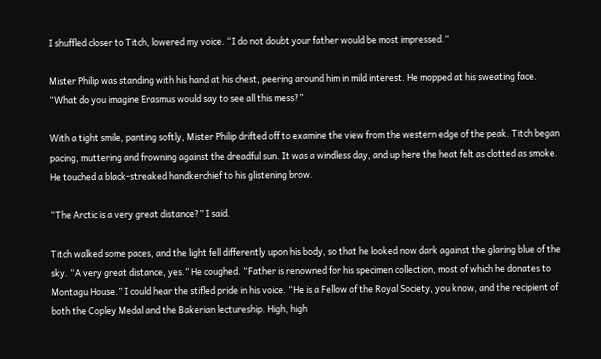I shuffled closer to Titch, lowered my voice. “I do not doubt your father would be most impressed.”

Mister Philip was standing with his hand at his chest, peering around him in mild interest. He mopped at his sweating face. “What do you imagine Erasmus would say to see all this mess?”

With a tight smile, panting softly, Mister Philip drifted off to examine the view from the western edge of the peak. Titch began pacing, muttering and frowning against the dreadful sun. It was a windless day, and up here the heat felt as clotted as smoke. He touched a black-streaked handkerchief to his glistening brow.

“The Arctic is a very great distance?” I said.

Titch walked some paces, and the light fell differently upon his body, so that he looked now dark against the glaring blue of the sky. “A very great distance, yes.” He coughed. “Father is renowned for his specimen collection, most of which he donates to Montagu House.” I could hear the stifled pride in his voice. “He is a Fellow of the Royal Society, you know, and the recipient of both the Copley Medal and the Bakerian lectureship. High, high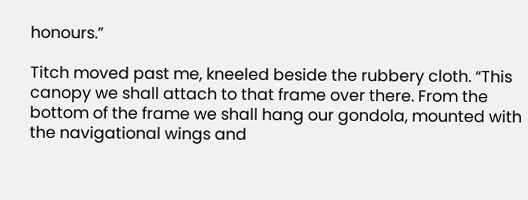honours.”

Titch moved past me, kneeled beside the rubbery cloth. “This canopy we shall attach to that frame over there. From the bottom of the frame we shall hang our gondola, mounted with the navigational wings and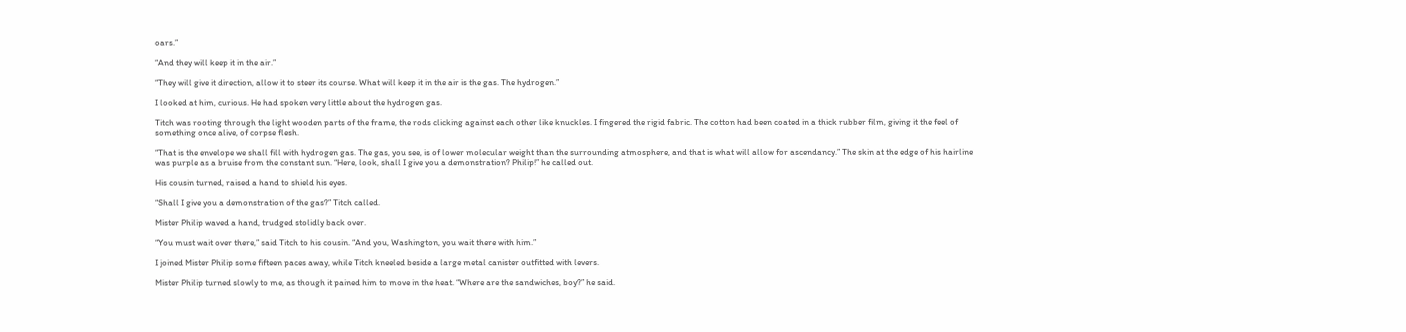oars.”

“And they will keep it in the air.”

“They will give it direction, allow it to steer its course. What will keep it in the air is the gas. The hydrogen.”

I looked at him, curious. He had spoken very little about the hydrogen gas.

Titch was rooting through the light wooden parts of the frame, the rods clicking against each other like knuckles. I fingered the rigid fabric. The cotton had been coated in a thick rubber film, giving it the feel of something once alive, of corpse flesh.

“That is the envelope we shall fill with hydrogen gas. The gas, you see, is of lower molecular weight than the surrounding atmosphere, and that is what will allow for ascendancy.” The skin at the edge of his hairline was purple as a bruise from the constant sun. “Here, look, shall I give you a demonstration? Philip!” he called out.

His cousin turned, raised a hand to shield his eyes.

“Shall I give you a demonstration of the gas?” Titch called.

Mister Philip waved a hand, trudged stolidly back over.

“You must wait over there,” said Titch to his cousin. “And you, Washington, you wait there with him.”

I joined Mister Philip some fifteen paces away, while Titch kneeled beside a large metal canister outfitted with levers.

Mister Philip turned slowly to me, as though it pained him to move in the heat. “Where are the sandwiches, boy?” he said.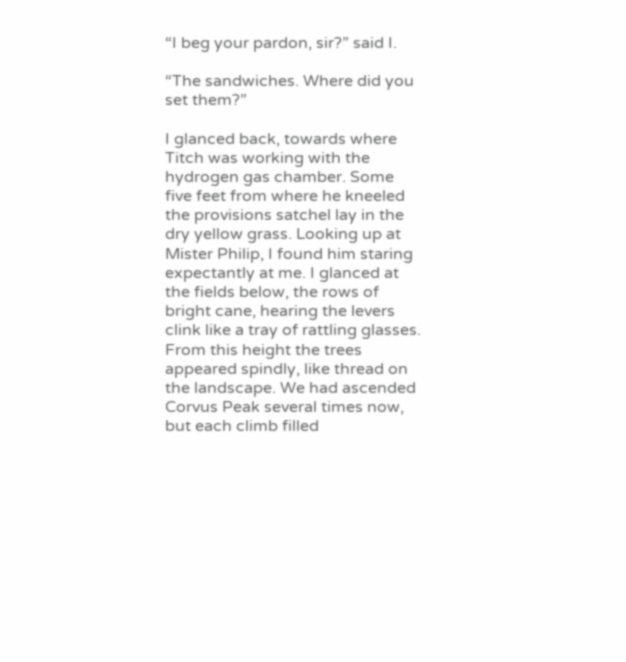“I beg your pardon, sir?” said I.

“The sandwiches. Where did you set them?”

I glanced back, towards where Titch was working with the hydrogen gas chamber. Some five feet from where he kneeled the provisions satchel lay in the dry yellow grass. Looking up at Mister Philip, I found him staring expectantly at me. I glanced at the fields below, the rows of bright cane, hearing the levers clink like a tray of rattling glasses. From this height the trees appeared spindly, like thread on the landscape. We had ascended Corvus Peak several times now, but each climb filled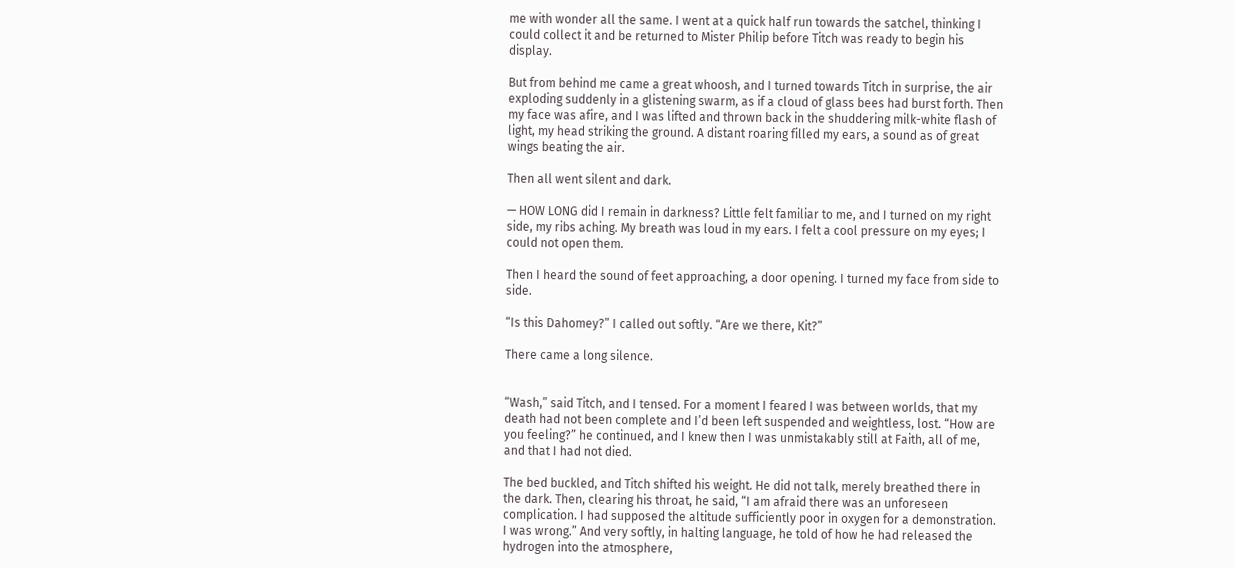me with wonder all the same. I went at a quick half run towards the satchel, thinking I could collect it and be returned to Mister Philip before Titch was ready to begin his display.

But from behind me came a great whoosh, and I turned towards Titch in surprise, the air exploding suddenly in a glistening swarm, as if a cloud of glass bees had burst forth. Then my face was afire, and I was lifted and thrown back in the shuddering milk-white flash of light, my head striking the ground. A distant roaring filled my ears, a sound as of great wings beating the air.

Then all went silent and dark.

— HOW LONG did I remain in darkness? Little felt familiar to me, and I turned on my right side, my ribs aching. My breath was loud in my ears. I felt a cool pressure on my eyes; I could not open them.

Then I heard the sound of feet approaching, a door opening. I turned my face from side to side.

“Is this Dahomey?” I called out softly. “Are we there, Kit?”

There came a long silence.


“Wash,” said Titch, and I tensed. For a moment I feared I was between worlds, that my death had not been complete and I’d been left suspended and weightless, lost. “How are you feeling?” he continued, and I knew then I was unmistakably still at Faith, all of me, and that I had not died.

The bed buckled, and Titch shifted his weight. He did not talk, merely breathed there in the dark. Then, clearing his throat, he said, “I am afraid there was an unforeseen complication. I had supposed the altitude sufficiently poor in oxygen for a demonstration. I was wrong.” And very softly, in halting language, he told of how he had released the hydrogen into the atmosphere,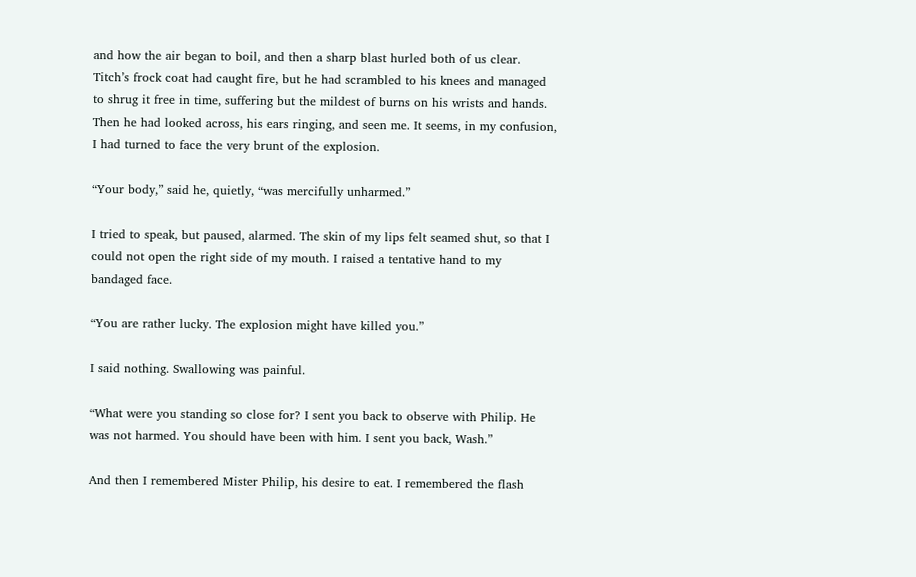and how the air began to boil, and then a sharp blast hurled both of us clear. Titch’s frock coat had caught fire, but he had scrambled to his knees and managed to shrug it free in time, suffering but the mildest of burns on his wrists and hands. Then he had looked across, his ears ringing, and seen me. It seems, in my confusion, I had turned to face the very brunt of the explosion.

“Your body,” said he, quietly, “was mercifully unharmed.”

I tried to speak, but paused, alarmed. The skin of my lips felt seamed shut, so that I could not open the right side of my mouth. I raised a tentative hand to my bandaged face.

“You are rather lucky. The explosion might have killed you.”

I said nothing. Swallowing was painful.

“What were you standing so close for? I sent you back to observe with Philip. He was not harmed. You should have been with him. I sent you back, Wash.”

And then I remembered Mister Philip, his desire to eat. I remembered the flash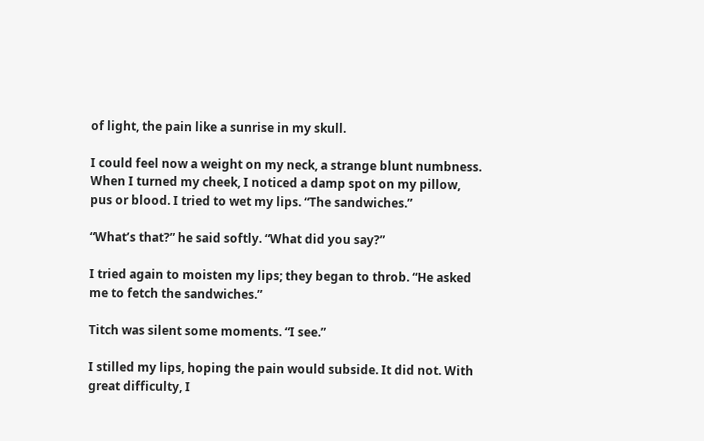of light, the pain like a sunrise in my skull.

I could feel now a weight on my neck, a strange blunt numbness. When I turned my cheek, I noticed a damp spot on my pillow, pus or blood. I tried to wet my lips. “The sandwiches.”

“What’s that?” he said softly. “What did you say?”

I tried again to moisten my lips; they began to throb. “He asked me to fetch the sandwiches.”

Titch was silent some moments. “I see.”

I stilled my lips, hoping the pain would subside. It did not. With great difficulty, I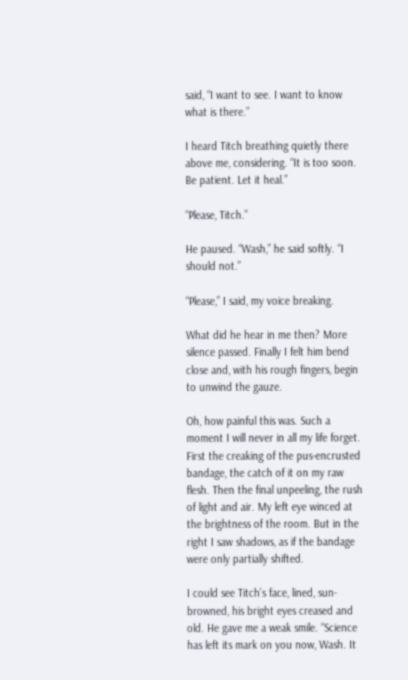said, “I want to see. I want to know what is there.”

I heard Titch breathing quietly there above me, considering. “It is too soon. Be patient. Let it heal.”

“Please, Titch.”

He paused. “Wash,” he said softly. “I should not.”

“Please,” I said, my voice breaking.

What did he hear in me then? More silence passed. Finally I felt him bend close and, with his rough fingers, begin to unwind the gauze.

Oh, how painful this was. Such a moment I will never in all my life forget. First the creaking of the pus-encrusted bandage, the catch of it on my raw flesh. Then the final unpeeling, the rush of light and air. My left eye winced at the brightness of the room. But in the right I saw shadows, as if the bandage were only partially shifted.

I could see Titch’s face, lined, sun-browned, his bright eyes creased and old. He gave me a weak smile. “Science has left its mark on you now, Wash. It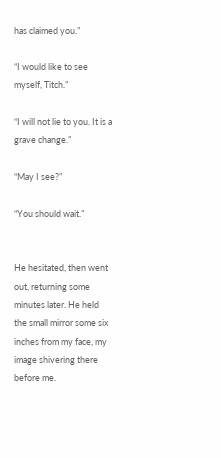has claimed you.”

“I would like to see myself, Titch.”

“I will not lie to you. It is a grave change.”

“May I see?”

“You should wait.”


He hesitated, then went out, returning some minutes later. He held the small mirror some six inches from my face, my image shivering there before me.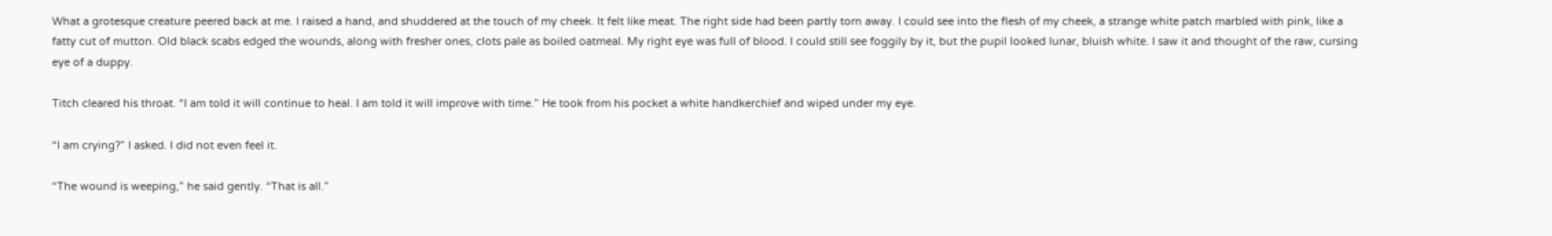What a grotesque creature peered back at me. I raised a hand, and shuddered at the touch of my cheek. It felt like meat. The right side had been partly torn away. I could see into the flesh of my cheek, a strange white patch marbled with pink, like a fatty cut of mutton. Old black scabs edged the wounds, along with fresher ones, clots pale as boiled oatmeal. My right eye was full of blood. I could still see foggily by it, but the pupil looked lunar, bluish white. I saw it and thought of the raw, cursing eye of a duppy.

Titch cleared his throat. “I am told it will continue to heal. I am told it will improve with time.” He took from his pocket a white handkerchief and wiped under my eye.

“I am crying?” I asked. I did not even feel it.

“The wound is weeping,” he said gently. “That is all.”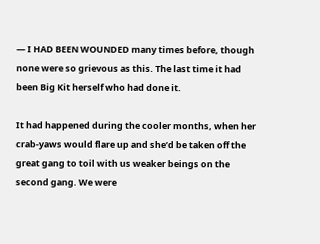— I HAD BEEN WOUNDED many times before, though none were so grievous as this. The last time it had been Big Kit herself who had done it.

It had happened during the cooler months, when her crab-yaws would flare up and she’d be taken off the great gang to toil with us weaker beings on the second gang. We were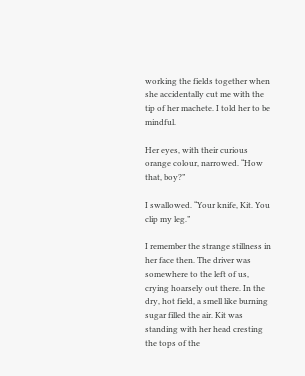working the fields together when she accidentally cut me with the tip of her machete. I told her to be mindful.

Her eyes, with their curious orange colour, narrowed. “How that, boy?”

I swallowed. “Your knife, Kit. You clip my leg.”

I remember the strange stillness in her face then. The driver was somewhere to the left of us, crying hoarsely out there. In the dry, hot field, a smell like burning sugar filled the air. Kit was standing with her head cresting the tops of the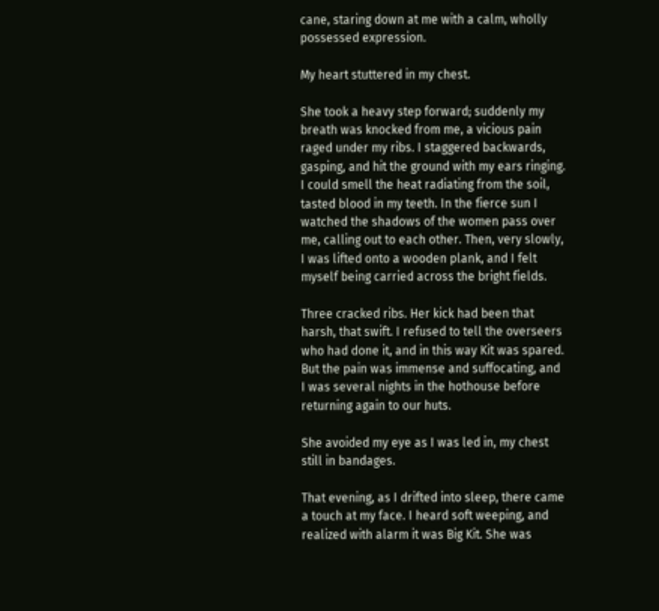cane, staring down at me with a calm, wholly possessed expression.

My heart stuttered in my chest.

She took a heavy step forward; suddenly my breath was knocked from me, a vicious pain raged under my ribs. I staggered backwards, gasping, and hit the ground with my ears ringing. I could smell the heat radiating from the soil, tasted blood in my teeth. In the fierce sun I watched the shadows of the women pass over me, calling out to each other. Then, very slowly, I was lifted onto a wooden plank, and I felt myself being carried across the bright fields.

Three cracked ribs. Her kick had been that harsh, that swift. I refused to tell the overseers who had done it, and in this way Kit was spared. But the pain was immense and suffocating, and I was several nights in the hothouse before returning again to our huts.

She avoided my eye as I was led in, my chest still in bandages.

That evening, as I drifted into sleep, there came a touch at my face. I heard soft weeping, and realized with alarm it was Big Kit. She was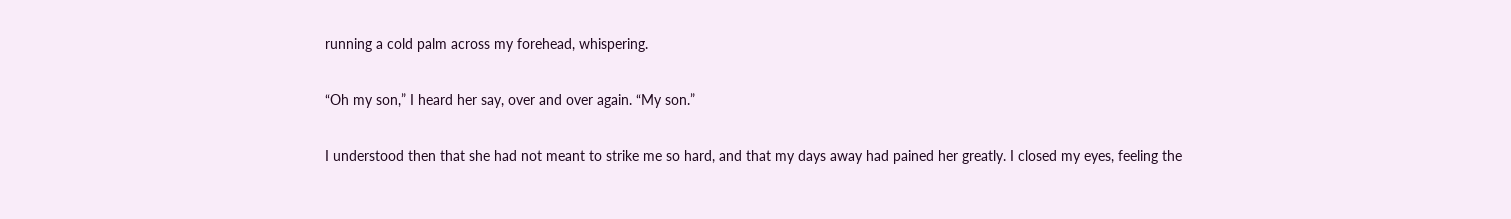running a cold palm across my forehead, whispering.

“Oh my son,” I heard her say, over and over again. “My son.”

I understood then that she had not meant to strike me so hard, and that my days away had pained her greatly. I closed my eyes, feeling the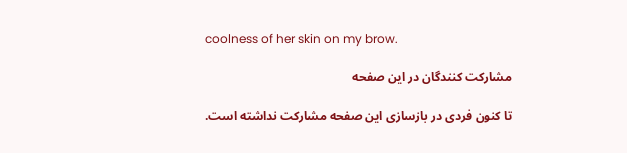coolness of her skin on my brow.

مشارکت کنندگان در این صفحه

تا کنون فردی در بازسازی این صفحه مشارکت نداشته است.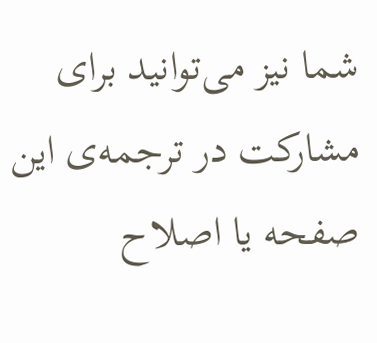شما نیز می‌توانید برای مشارکت در ترجمه‌ی این صفحه یا اصلاح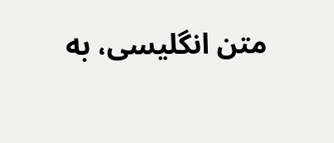متن انگلیسی، به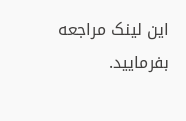این لینک مراجعه بفرمایید.